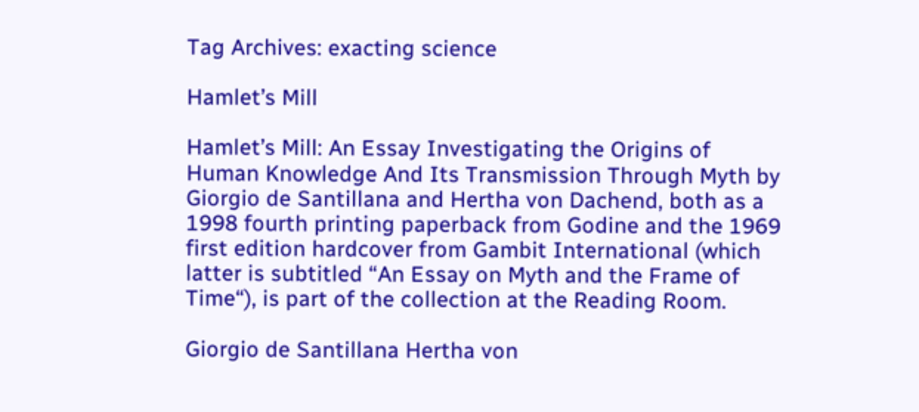Tag Archives: exacting science

Hamlet’s Mill

Hamlet’s Mill: An Essay Investigating the Origins of Human Knowledge And Its Transmission Through Myth by Giorgio de Santillana and Hertha von Dachend, both as a 1998 fourth printing paperback from Godine and the 1969 first edition hardcover from Gambit International (which latter is subtitled “An Essay on Myth and the Frame of Time“), is part of the collection at the Reading Room.

Giorgio de Santillana Hertha von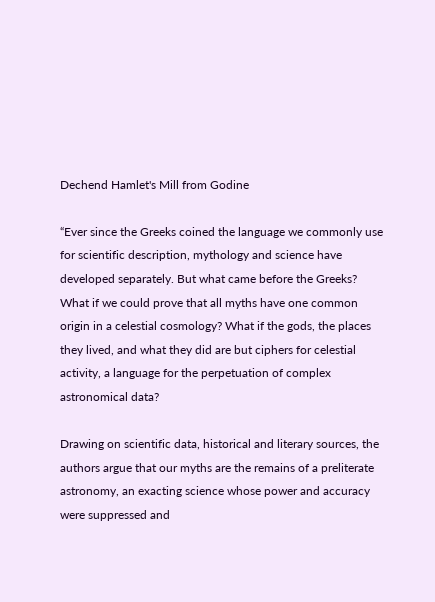Dechend Hamlet's Mill from Godine

“Ever since the Greeks coined the language we commonly use for scientific description, mythology and science have developed separately. But what came before the Greeks? What if we could prove that all myths have one common origin in a celestial cosmology? What if the gods, the places they lived, and what they did are but ciphers for celestial activity, a language for the perpetuation of complex astronomical data?

Drawing on scientific data, historical and literary sources, the authors argue that our myths are the remains of a preliterate astronomy, an exacting science whose power and accuracy were suppressed and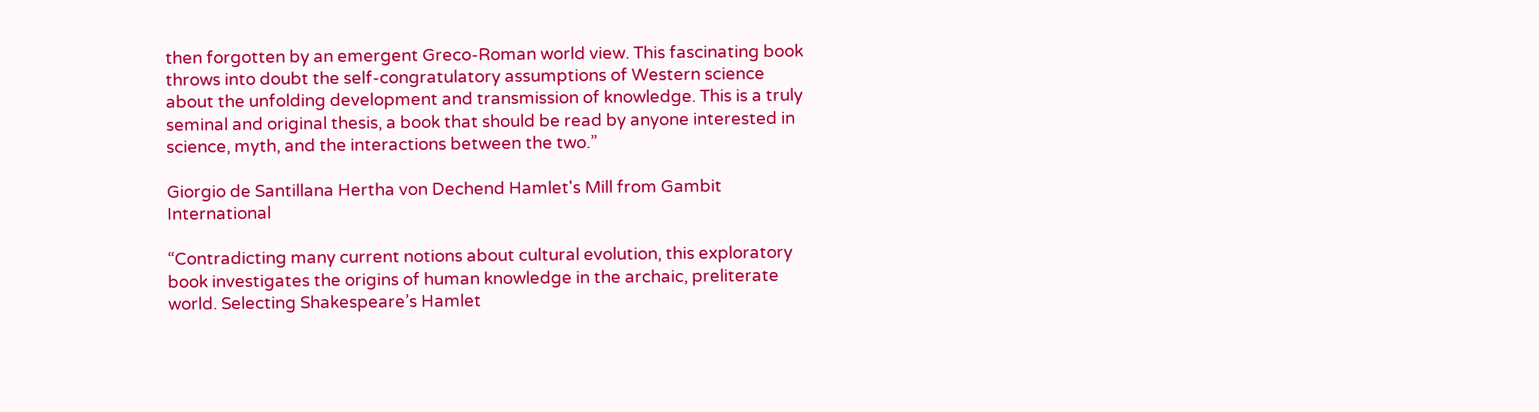then forgotten by an emergent Greco-Roman world view. This fascinating book throws into doubt the self-congratulatory assumptions of Western science about the unfolding development and transmission of knowledge. This is a truly seminal and original thesis, a book that should be read by anyone interested in science, myth, and the interactions between the two.”

Giorgio de Santillana Hertha von Dechend Hamlet's Mill from Gambit International

“Contradicting many current notions about cultural evolution, this exploratory book investigates the origins of human knowledge in the archaic, preliterate world. Selecting Shakespeare’s Hamlet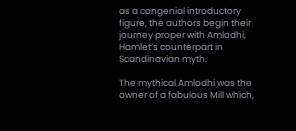as a congenial introductory figure, the authors begin their journey proper with Amlodhi, Hamlet’s counterpart in Scandinavian myth.

The mythical Amlodhi was the owner of a fabulous Mill which,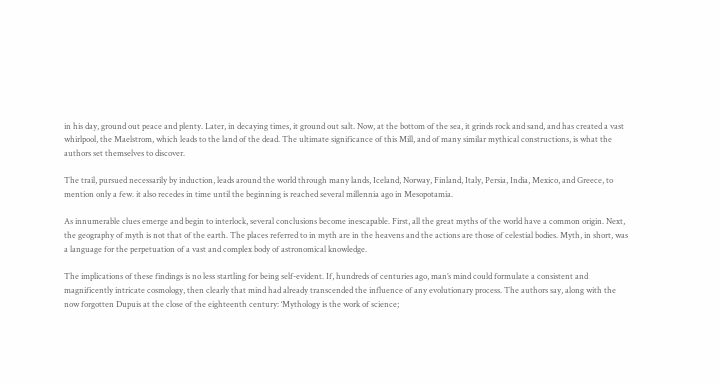in his day, ground out peace and plenty. Later, in decaying times, it ground out salt. Now, at the bottom of the sea, it grinds rock and sand, and has created a vast whirlpool, the Maelstrom, which leads to the land of the dead. The ultimate significance of this Mill, and of many similar mythical constructions, is what the authors set themselves to discover.

The trail, pursued necessarily by induction, leads around the world through many lands, Iceland, Norway, Finland, Italy, Persia, India, Mexico, and Greece, to mention only a few. it also recedes in time until the beginning is reached several millennia ago in Mesopotamia.

As innumerable clues emerge and begin to interlock, several conclusions become inescapable. First, all the great myths of the world have a common origin. Next, the geography of myth is not that of the earth. The places referred to in myth are in the heavens and the actions are those of celestial bodies. Myth, in short, was a language for the perpetuation of a vast and complex body of astronomical knowledge.

The implications of these findings is no less startling for being self-evident. If, hundreds of centuries ago, man’s mind could formulate a consistent and magnificently intricate cosmology, then clearly that mind had already transcended the influence of any evolutionary process. The authors say, along with the now forgotten Dupuis at the close of the eighteenth century: ‘Mythology is the work of science;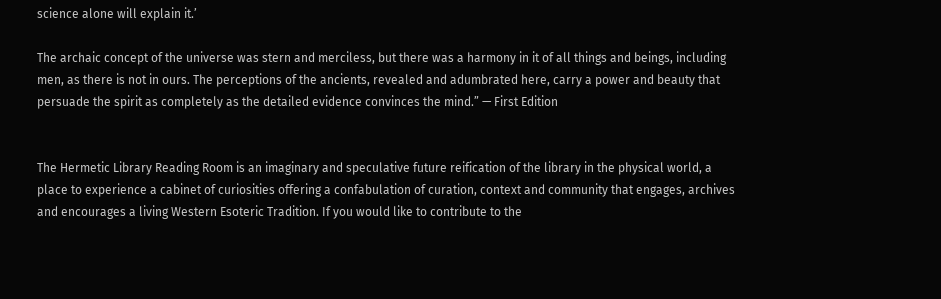science alone will explain it.’

The archaic concept of the universe was stern and merciless, but there was a harmony in it of all things and beings, including men, as there is not in ours. The perceptions of the ancients, revealed and adumbrated here, carry a power and beauty that persuade the spirit as completely as the detailed evidence convinces the mind.” — First Edition


The Hermetic Library Reading Room is an imaginary and speculative future reification of the library in the physical world, a place to experience a cabinet of curiosities offering a confabulation of curation, context and community that engages, archives and encourages a living Western Esoteric Tradition. If you would like to contribute to the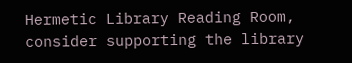Hermetic Library Reading Room, consider supporting the library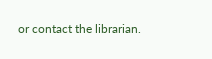or contact the librarian.